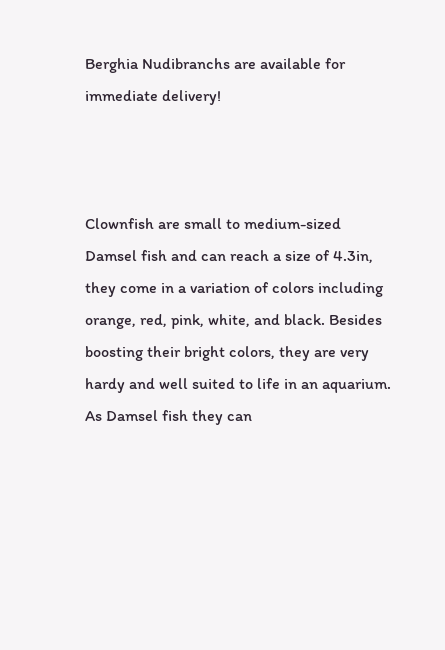Berghia Nudibranchs are available for immediate delivery!



Clownfish are small to medium-sized Damsel fish and can reach a size of 4.3in, they come in a variation of colors including orange, red, pink, white, and black. Besides boosting their bright colors, they are very hardy and well suited to life in an aquarium. As Damsel fish they can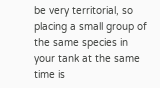be very territorial, so placing a small group of the same species in your tank at the same time is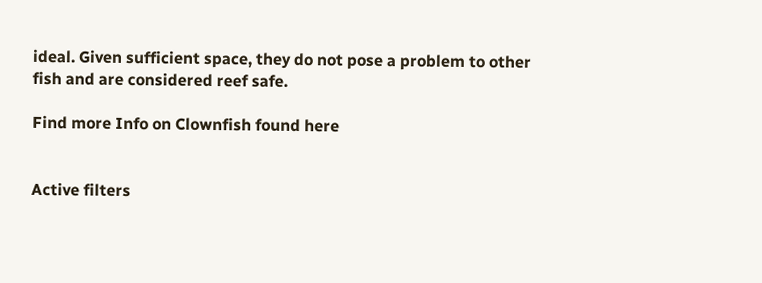ideal. Given sufficient space, they do not pose a problem to other fish and are considered reef safe.

Find more Info on Clownfish found here


Active filters